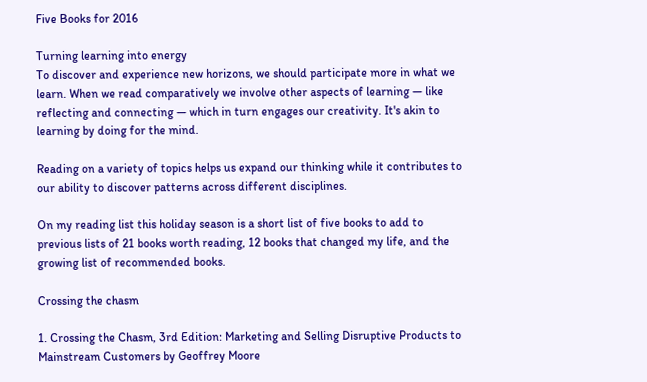Five Books for 2016

Turning learning into energy
To discover and experience new horizons, we should participate more in what we learn. When we read comparatively we involve other aspects of learning — like reflecting and connecting — which in turn engages our creativity. It's akin to learning by doing for the mind.

Reading on a variety of topics helps us expand our thinking while it contributes to our ability to discover patterns across different disciplines.

On my reading list this holiday season is a short list of five books to add to previous lists of 21 books worth reading, 12 books that changed my life, and the growing list of recommended books.

Crossing the chasm

1. Crossing the Chasm, 3rd Edition: Marketing and Selling Disruptive Products to Mainstream Customers by Geoffrey Moore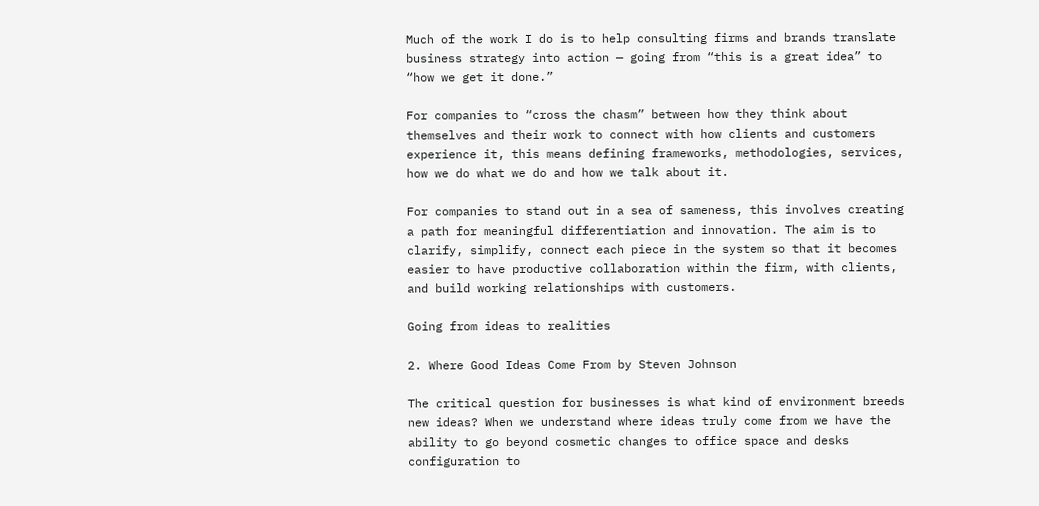Much of the work I do is to help consulting firms and brands translate business strategy into action — going from “this is a great idea” to “how we get it done.”

For companies to “cross the chasm” between how they think about themselves and their work to connect with how clients and customers experience it, this means defining frameworks, methodologies, services, how we do what we do and how we talk about it.

For companies to stand out in a sea of sameness, this involves creating a path for meaningful differentiation and innovation. The aim is to clarify, simplify, connect each piece in the system so that it becomes easier to have productive collaboration within the firm, with clients, and build working relationships with customers.

Going from ideas to realities

2. Where Good Ideas Come From by Steven Johnson

The critical question for businesses is what kind of environment breeds new ideas? When we understand where ideas truly come from we have the ability to go beyond cosmetic changes to office space and desks configuration to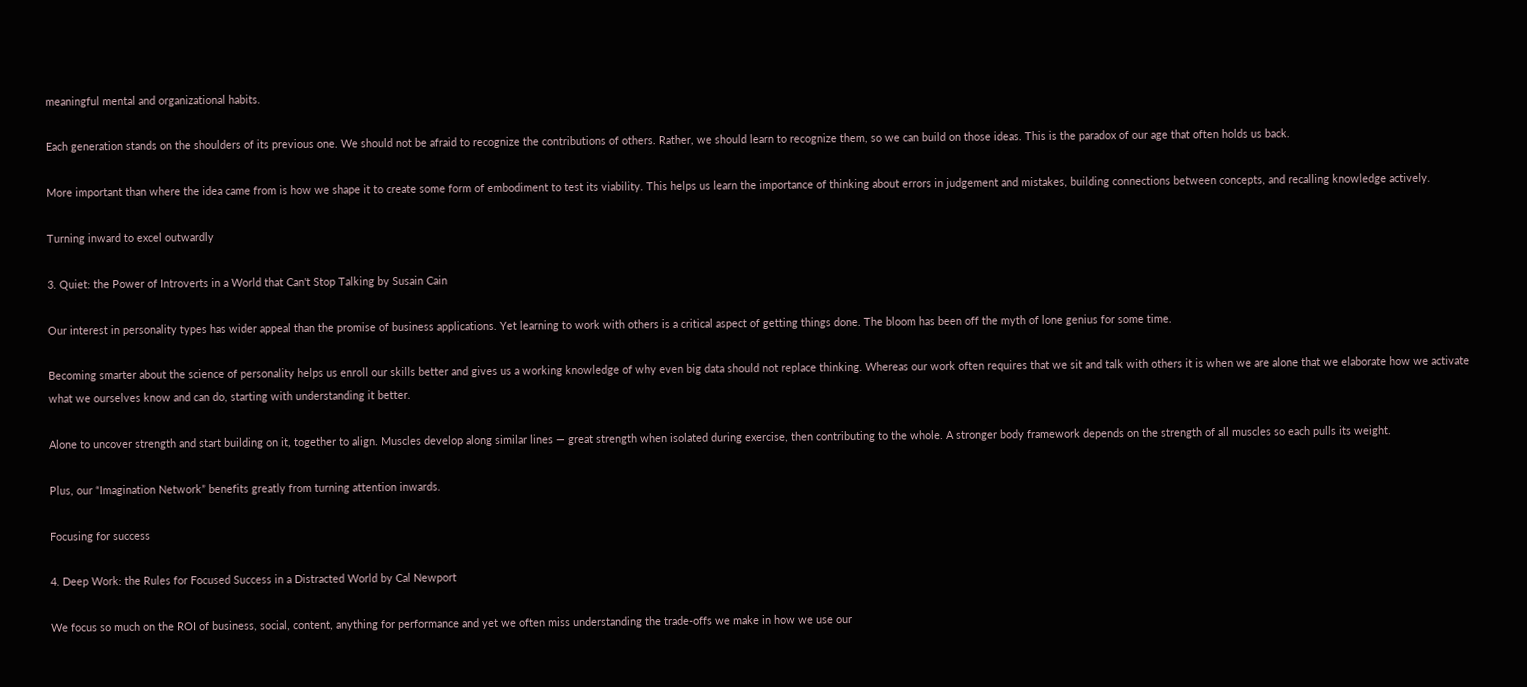meaningful mental and organizational habits.

Each generation stands on the shoulders of its previous one. We should not be afraid to recognize the contributions of others. Rather, we should learn to recognize them, so we can build on those ideas. This is the paradox of our age that often holds us back.

More important than where the idea came from is how we shape it to create some form of embodiment to test its viability. This helps us learn the importance of thinking about errors in judgement and mistakes, building connections between concepts, and recalling knowledge actively.

Turning inward to excel outwardly

3. Quiet: the Power of Introverts in a World that Can't Stop Talking by Susain Cain

Our interest in personality types has wider appeal than the promise of business applications. Yet learning to work with others is a critical aspect of getting things done. The bloom has been off the myth of lone genius for some time.

Becoming smarter about the science of personality helps us enroll our skills better and gives us a working knowledge of why even big data should not replace thinking. Whereas our work often requires that we sit and talk with others it is when we are alone that we elaborate how we activate what we ourselves know and can do, starting with understanding it better.

Alone to uncover strength and start building on it, together to align. Muscles develop along similar lines — great strength when isolated during exercise, then contributing to the whole. A stronger body framework depends on the strength of all muscles so each pulls its weight.

Plus, our “Imagination Network” benefits greatly from turning attention inwards.

Focusing for success

4. Deep Work: the Rules for Focused Success in a Distracted World by Cal Newport

We focus so much on the ROI of business, social, content, anything for performance and yet we often miss understanding the trade-offs we make in how we use our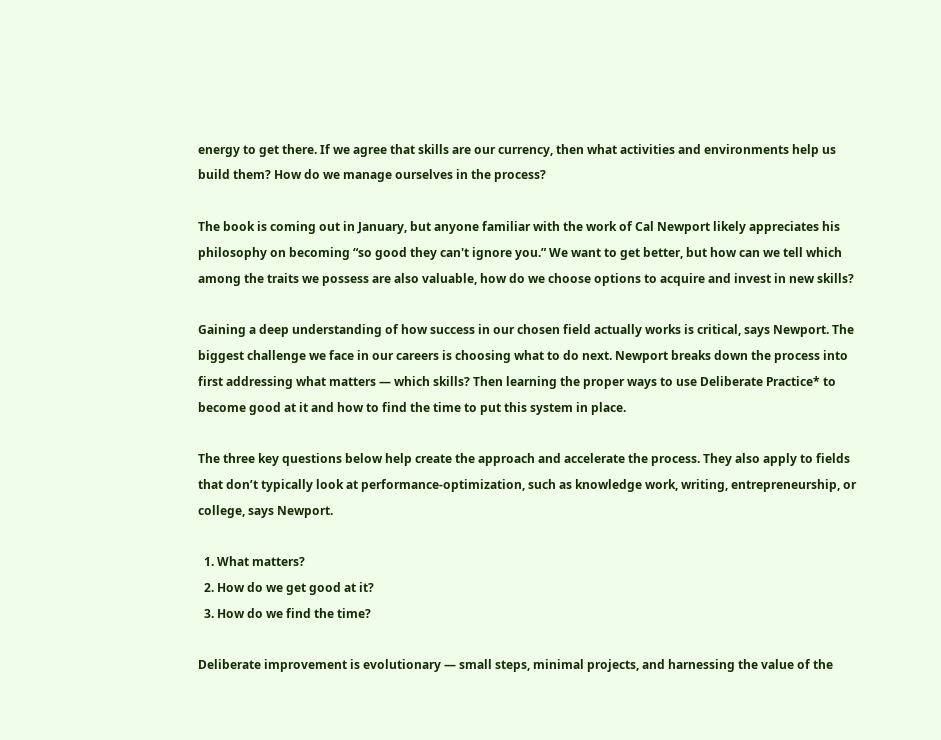energy to get there. If we agree that skills are our currency, then what activities and environments help us build them? How do we manage ourselves in the process?

The book is coming out in January, but anyone familiar with the work of Cal Newport likely appreciates his philosophy on becoming “so good they can't ignore you.” We want to get better, but how can we tell which among the traits we possess are also valuable, how do we choose options to acquire and invest in new skills?

Gaining a deep understanding of how success in our chosen field actually works is critical, says Newport. The biggest challenge we face in our careers is choosing what to do next. Newport breaks down the process into first addressing what matters — which skills? Then learning the proper ways to use Deliberate Practice* to become good at it and how to find the time to put this system in place.

The three key questions below help create the approach and accelerate the process. They also apply to fields that don’t typically look at performance-optimization, such as knowledge work, writing, entrepreneurship, or college, says Newport.

  1. What matters?
  2. How do we get good at it?
  3. How do we find the time?

Deliberate improvement is evolutionary — small steps, minimal projects, and harnessing the value of the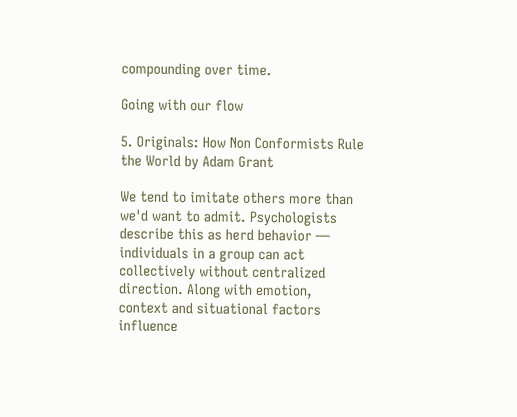compounding over time.

Going with our flow

5. Originals: How Non Conformists Rule the World by Adam Grant

We tend to imitate others more than we'd want to admit. Psychologists describe this as herd behavior — individuals in a group can act collectively without centralized direction. Along with emotion, context and situational factors influence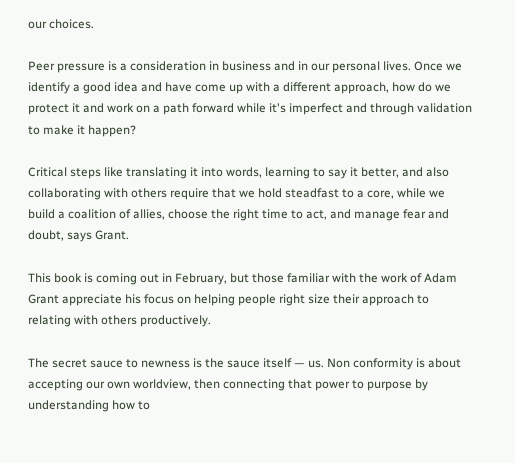our choices.

Peer pressure is a consideration in business and in our personal lives. Once we identify a good idea and have come up with a different approach, how do we protect it and work on a path forward while it's imperfect and through validation to make it happen?

Critical steps like translating it into words, learning to say it better, and also collaborating with others require that we hold steadfast to a core, while we build a coalition of allies, choose the right time to act, and manage fear and doubt, says Grant.

This book is coming out in February, but those familiar with the work of Adam Grant appreciate his focus on helping people right size their approach to relating with others productively.

The secret sauce to newness is the sauce itself — us. Non conformity is about accepting our own worldview, then connecting that power to purpose by understanding how to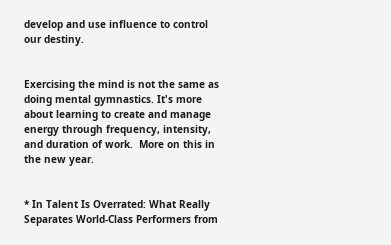develop and use influence to control our destiny.


Exercising the mind is not the same as doing mental gymnastics. It's more about learning to create and manage energy through frequency, intensity, and duration of work.  More on this in the new year.


* In Talent Is Overrated: What Really Separates World-Class Performers from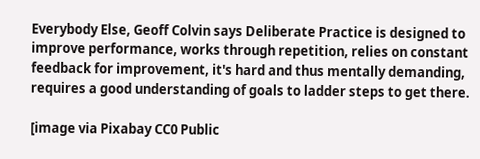Everybody Else, Geoff Colvin says Deliberate Practice is designed to improve performance, works through repetition, relies on constant feedback for improvement, it's hard and thus mentally demanding, requires a good understanding of goals to ladder steps to get there.

[image via Pixabay CC0 Public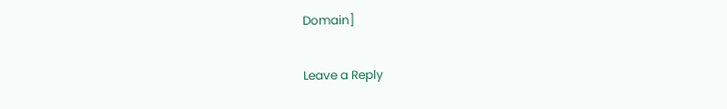Domain]

Leave a Reply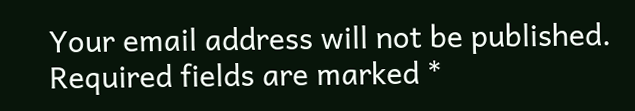Your email address will not be published. Required fields are marked *